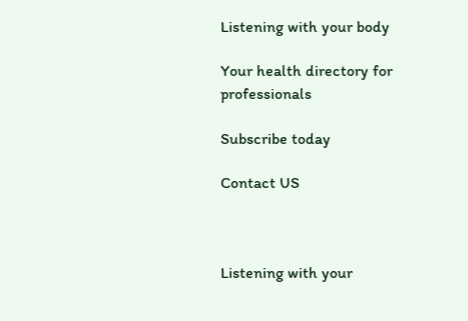Listening with your body

Your health directory for professionals

Subscribe today

Contact US



Listening with your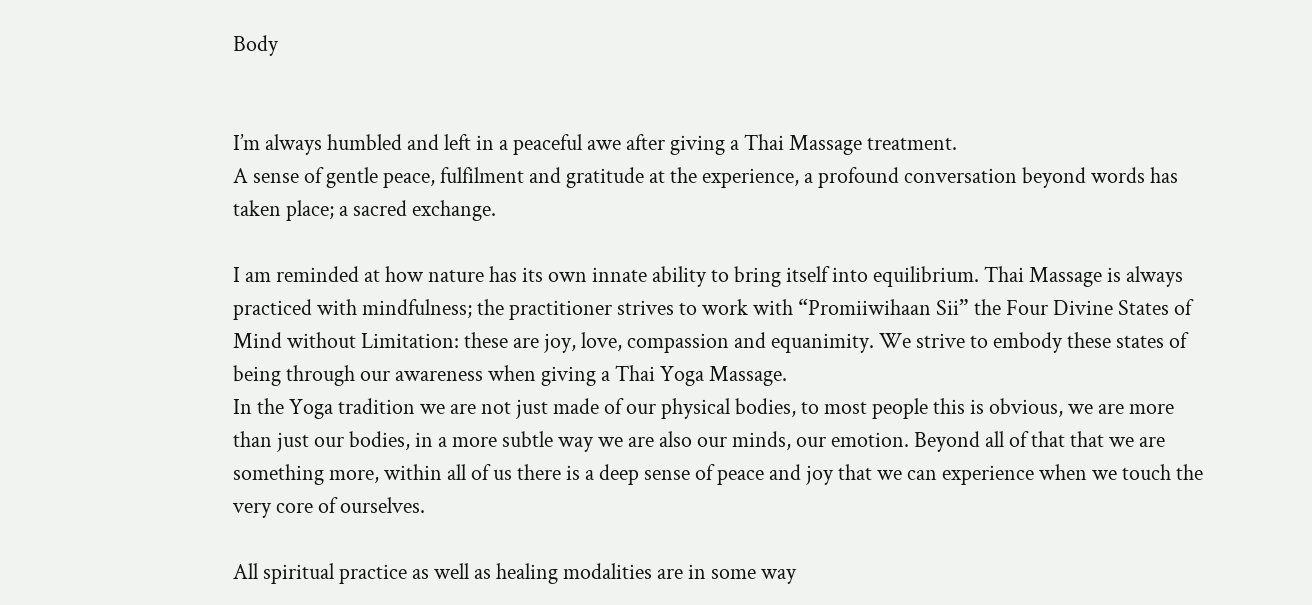Body


I’m always humbled and left in a peaceful awe after giving a Thai Massage treatment.
A sense of gentle peace, fulfilment and gratitude at the experience, a profound conversation beyond words has taken place; a sacred exchange.

I am reminded at how nature has its own innate ability to bring itself into equilibrium. Thai Massage is always practiced with mindfulness; the practitioner strives to work with “Promiiwihaan Sii” the Four Divine States of Mind without Limitation: these are joy, love, compassion and equanimity. We strive to embody these states of being through our awareness when giving a Thai Yoga Massage.
In the Yoga tradition we are not just made of our physical bodies, to most people this is obvious, we are more than just our bodies, in a more subtle way we are also our minds, our emotion. Beyond all of that that we are something more, within all of us there is a deep sense of peace and joy that we can experience when we touch the very core of ourselves.

All spiritual practice as well as healing modalities are in some way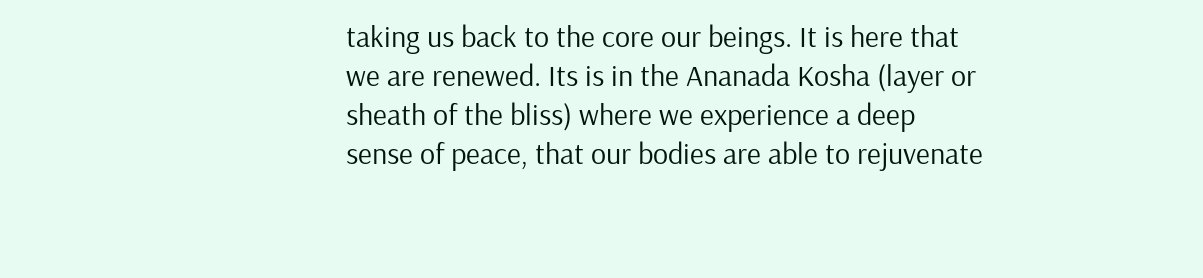taking us back to the core our beings. It is here that we are renewed. Its is in the Ananada Kosha (layer or sheath of the bliss) where we experience a deep sense of peace, that our bodies are able to rejuvenate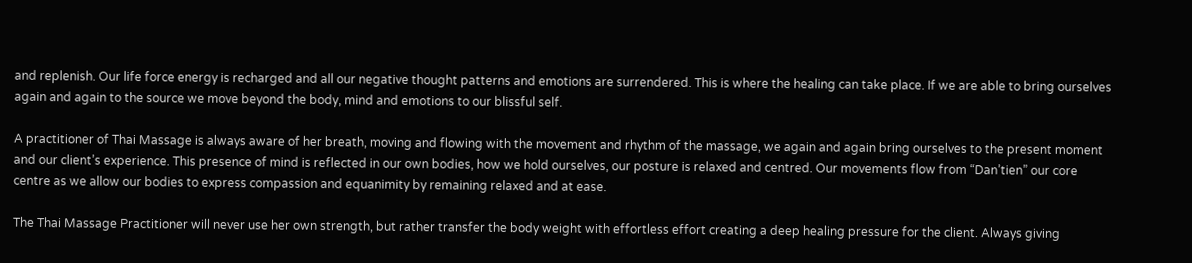and replenish. Our life force energy is recharged and all our negative thought patterns and emotions are surrendered. This is where the healing can take place. If we are able to bring ourselves again and again to the source we move beyond the body, mind and emotions to our blissful self.

A practitioner of Thai Massage is always aware of her breath, moving and flowing with the movement and rhythm of the massage, we again and again bring ourselves to the present moment and our client’s experience. This presence of mind is reflected in our own bodies, how we hold ourselves, our posture is relaxed and centred. Our movements flow from “Dan’tien” our core centre as we allow our bodies to express compassion and equanimity by remaining relaxed and at ease.

The Thai Massage Practitioner will never use her own strength, but rather transfer the body weight with effortless effort creating a deep healing pressure for the client. Always giving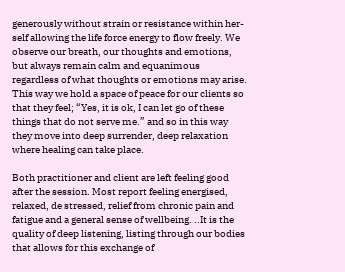generously without strain or resistance within her-self allowing the life force energy to flow freely. We observe our breath, our thoughts and emotions, but always remain calm and equanimous regardless of what thoughts or emotions may arise.
This way we hold a space of peace for our clients so that they feel; “Yes, it is ok, I can let go of these things that do not serve me.” and so in this way they move into deep surrender, deep relaxation where healing can take place.

Both practitioner and client are left feeling good after the session. Most report feeling energised, relaxed, de stressed, relief from chronic pain and fatigue and a general sense of wellbeing. ..It is the quality of deep listening, listing through our bodies that allows for this exchange of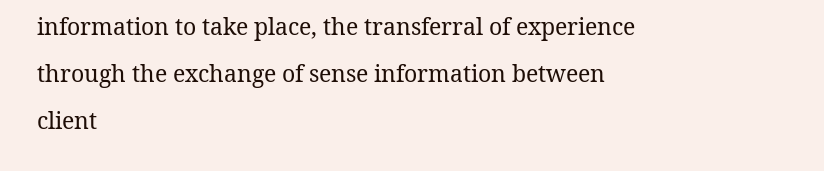information to take place, the transferral of experience through the exchange of sense information between client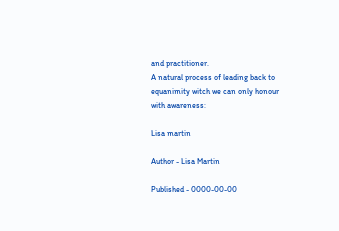and practitioner.
A natural process of leading back to equanimity witch we can only honour with awareness:

Lisa martin

Author - Lisa Martin

Published - 0000-00-00